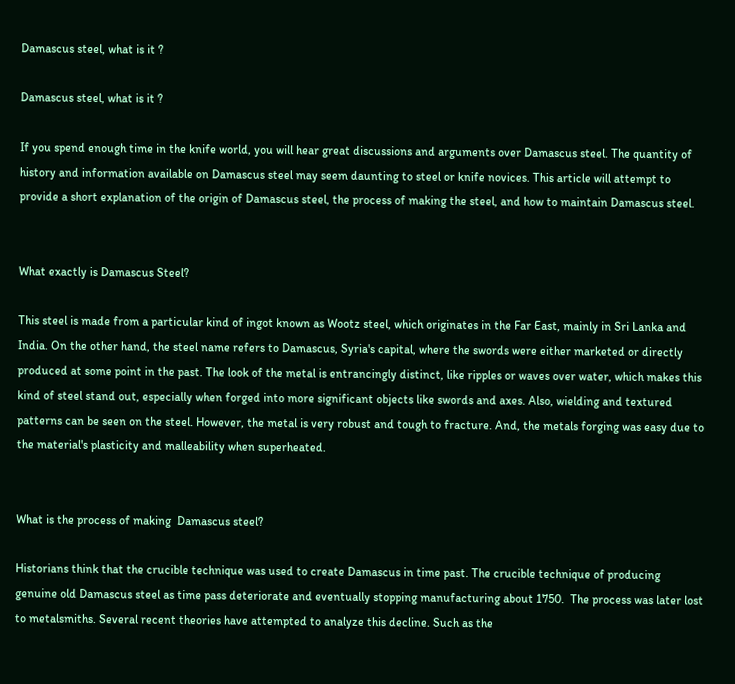Damascus steel, what is it ?

Damascus steel, what is it ?

If you spend enough time in the knife world, you will hear great discussions and arguments over Damascus steel. The quantity of history and information available on Damascus steel may seem daunting to steel or knife novices. This article will attempt to provide a short explanation of the origin of Damascus steel, the process of making the steel, and how to maintain Damascus steel.


What exactly is Damascus Steel?

This steel is made from a particular kind of ingot known as Wootz steel, which originates in the Far East, mainly in Sri Lanka and India. On the other hand, the steel name refers to Damascus, Syria's capital, where the swords were either marketed or directly produced at some point in the past. The look of the metal is entrancingly distinct, like ripples or waves over water, which makes this kind of steel stand out, especially when forged into more significant objects like swords and axes. Also, wielding and textured patterns can be seen on the steel. However, the metal is very robust and tough to fracture. And, the metals forging was easy due to the material's plasticity and malleability when superheated.


What is the process of making  Damascus steel?

Historians think that the crucible technique was used to create Damascus in time past. The crucible technique of producing genuine old Damascus steel as time pass deteriorate and eventually stopping manufacturing about 1750.  The process was later lost to metalsmiths. Several recent theories have attempted to analyze this decline. Such as the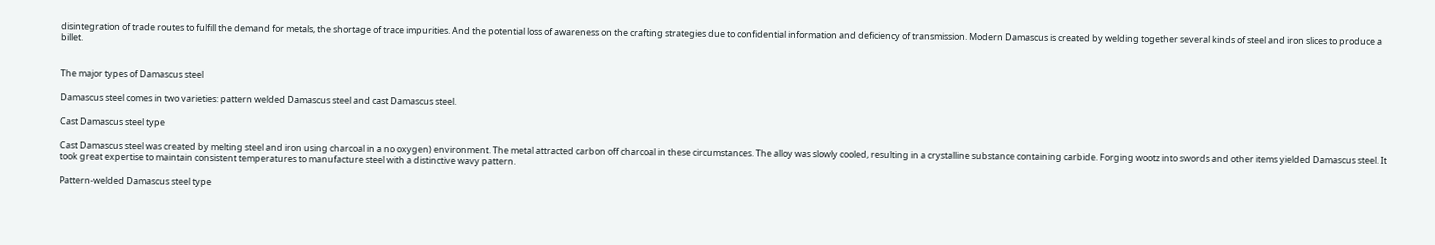disintegration of trade routes to fulfill the demand for metals, the shortage of trace impurities. And the potential loss of awareness on the crafting strategies due to confidential information and deficiency of transmission. Modern Damascus is created by welding together several kinds of steel and iron slices to produce a billet.


The major types of Damascus steel

Damascus steel comes in two varieties: pattern welded Damascus steel and cast Damascus steel.

Cast Damascus steel type

Cast Damascus steel was created by melting steel and iron using charcoal in a no oxygen) environment. The metal attracted carbon off charcoal in these circumstances. The alloy was slowly cooled, resulting in a crystalline substance containing carbide. Forging wootz into swords and other items yielded Damascus steel. It took great expertise to maintain consistent temperatures to manufacture steel with a distinctive wavy pattern.

Pattern-welded Damascus steel type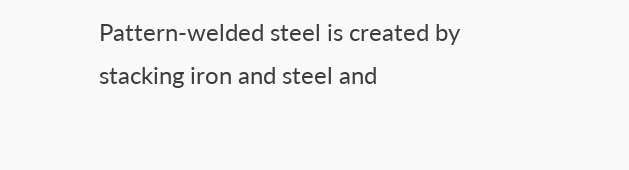Pattern-welded steel is created by stacking iron and steel and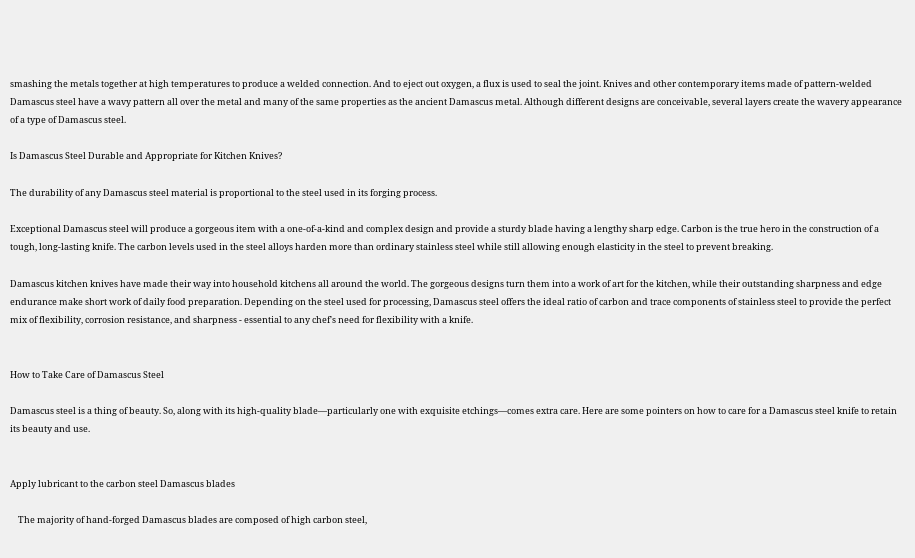smashing the metals together at high temperatures to produce a welded connection. And to eject out oxygen, a flux is used to seal the joint. Knives and other contemporary items made of pattern-welded Damascus steel have a wavy pattern all over the metal and many of the same properties as the ancient Damascus metal. Although different designs are conceivable, several layers create the wavery appearance of a type of Damascus steel.

Is Damascus Steel Durable and Appropriate for Kitchen Knives?

The durability of any Damascus steel material is proportional to the steel used in its forging process.

Exceptional Damascus steel will produce a gorgeous item with a one-of-a-kind and complex design and provide a sturdy blade having a lengthy sharp edge. Carbon is the true hero in the construction of a tough, long-lasting knife. The carbon levels used in the steel alloys harden more than ordinary stainless steel while still allowing enough elasticity in the steel to prevent breaking.

Damascus kitchen knives have made their way into household kitchens all around the world. The gorgeous designs turn them into a work of art for the kitchen, while their outstanding sharpness and edge endurance make short work of daily food preparation. Depending on the steel used for processing, Damascus steel offers the ideal ratio of carbon and trace components of stainless steel to provide the perfect mix of flexibility, corrosion resistance, and sharpness - essential to any chef's need for flexibility with a knife.


How to Take Care of Damascus Steel

Damascus steel is a thing of beauty. So, along with its high-quality blade—particularly one with exquisite etchings—comes extra care. Here are some pointers on how to care for a Damascus steel knife to retain its beauty and use.


Apply lubricant to the carbon steel Damascus blades

    The majority of hand-forged Damascus blades are composed of high carbon steel,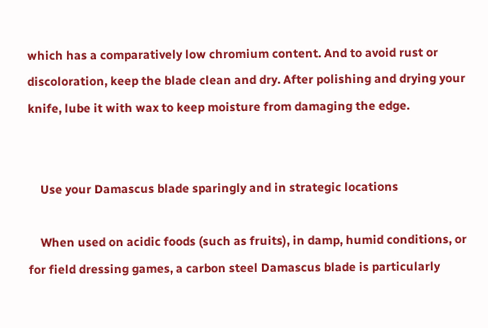which has a comparatively low chromium content. And to avoid rust or discoloration, keep the blade clean and dry. After polishing and drying your knife, lube it with wax to keep moisture from damaging the edge.


    Use your Damascus blade sparingly and in strategic locations

    When used on acidic foods (such as fruits), in damp, humid conditions, or for field dressing games, a carbon steel Damascus blade is particularly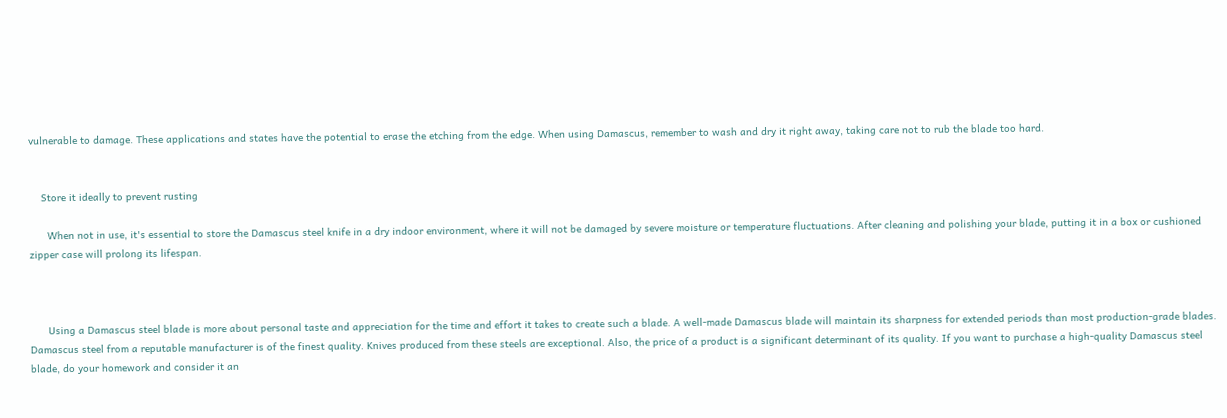vulnerable to damage. These applications and states have the potential to erase the etching from the edge. When using Damascus, remember to wash and dry it right away, taking care not to rub the blade too hard.


    Store it ideally to prevent rusting

      When not in use, it's essential to store the Damascus steel knife in a dry indoor environment, where it will not be damaged by severe moisture or temperature fluctuations. After cleaning and polishing your blade, putting it in a box or cushioned zipper case will prolong its lifespan.



      Using a Damascus steel blade is more about personal taste and appreciation for the time and effort it takes to create such a blade. A well-made Damascus blade will maintain its sharpness for extended periods than most production-grade blades. Damascus steel from a reputable manufacturer is of the finest quality. Knives produced from these steels are exceptional. Also, the price of a product is a significant determinant of its quality. If you want to purchase a high-quality Damascus steel blade, do your homework and consider it an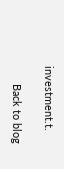investment.t.

      Back to blog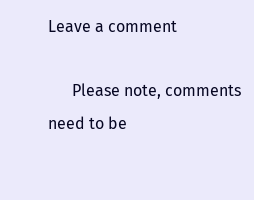Leave a comment

      Please note, comments need to be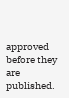approved before they are published.